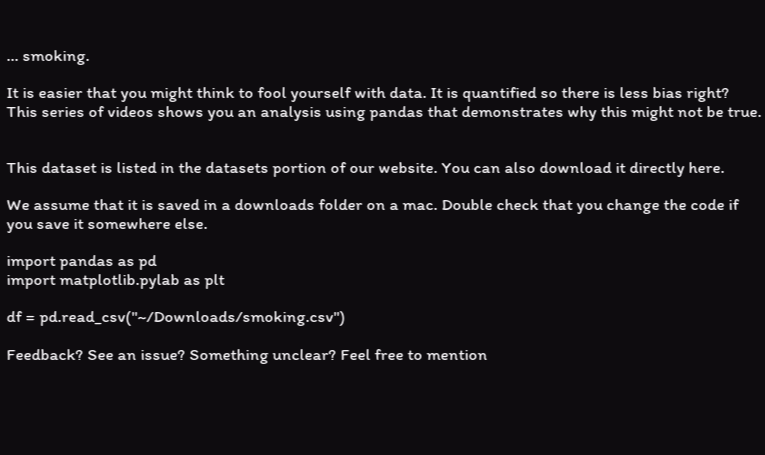... smoking.

It is easier that you might think to fool yourself with data. It is quantified so there is less bias right? This series of videos shows you an analysis using pandas that demonstrates why this might not be true.


This dataset is listed in the datasets portion of our website. You can also download it directly here.

We assume that it is saved in a downloads folder on a mac. Double check that you change the code if you save it somewhere else.

import pandas as pd
import matplotlib.pylab as plt

df = pd.read_csv("~/Downloads/smoking.csv")

Feedback? See an issue? Something unclear? Feel free to mention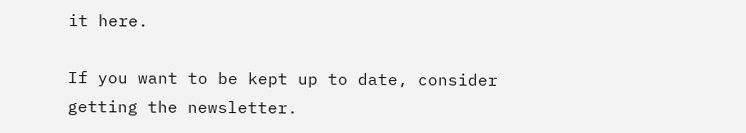it here.

If you want to be kept up to date, consider getting the newsletter.